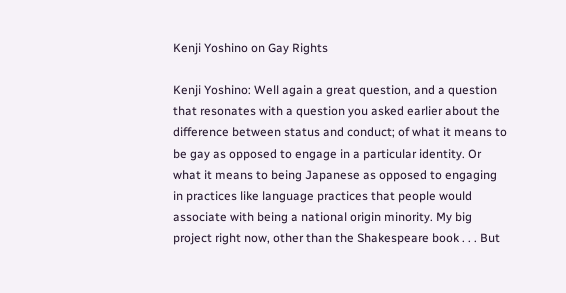Kenji Yoshino on Gay Rights

Kenji Yoshino: Well again a great question, and a question that resonates with a question you asked earlier about the difference between status and conduct; of what it means to be gay as opposed to engage in a particular identity. Or what it means to being Japanese as opposed to engaging in practices like language practices that people would associate with being a national origin minority. My big project right now, other than the Shakespeare book . . . But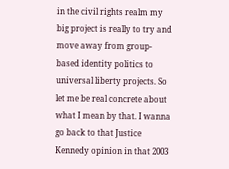in the civil rights realm my big project is really to try and move away from group-based identity politics to universal liberty projects. So let me be real concrete about what I mean by that. I wanna go back to that Justice Kennedy opinion in that 2003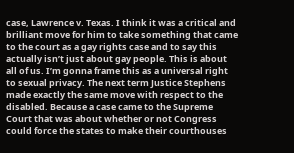case, Lawrence v. Texas. I think it was a critical and brilliant move for him to take something that came to the court as a gay rights case and to say this actually isn’t just about gay people. This is about all of us. I’m gonna frame this as a universal right to sexual privacy. The next term Justice Stephens made exactly the same move with respect to the disabled. Because a case came to the Supreme Court that was about whether or not Congress could force the states to make their courthouses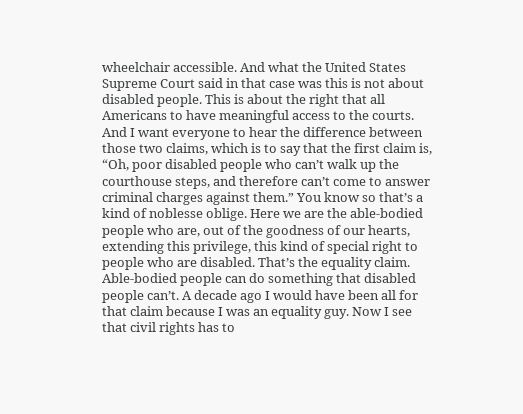wheelchair accessible. And what the United States Supreme Court said in that case was this is not about disabled people. This is about the right that all Americans to have meaningful access to the courts. And I want everyone to hear the difference between those two claims, which is to say that the first claim is, “Oh, poor disabled people who can’t walk up the courthouse steps, and therefore can’t come to answer criminal charges against them.” You know so that’s a kind of noblesse oblige. Here we are the able-bodied people who are, out of the goodness of our hearts, extending this privilege, this kind of special right to people who are disabled. That’s the equality claim. Able-bodied people can do something that disabled people can’t. A decade ago I would have been all for that claim because I was an equality guy. Now I see that civil rights has to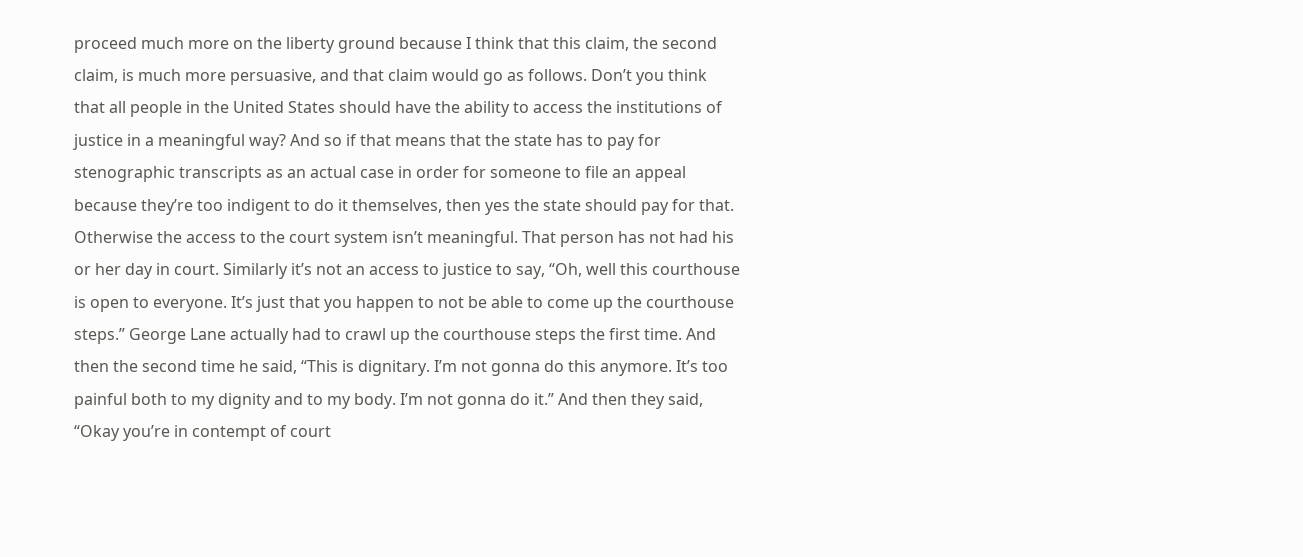proceed much more on the liberty ground because I think that this claim, the second claim, is much more persuasive, and that claim would go as follows. Don’t you think that all people in the United States should have the ability to access the institutions of justice in a meaningful way? And so if that means that the state has to pay for stenographic transcripts as an actual case in order for someone to file an appeal because they’re too indigent to do it themselves, then yes the state should pay for that. Otherwise the access to the court system isn’t meaningful. That person has not had his or her day in court. Similarly it’s not an access to justice to say, “Oh, well this courthouse is open to everyone. It’s just that you happen to not be able to come up the courthouse steps.” George Lane actually had to crawl up the courthouse steps the first time. And then the second time he said, “This is dignitary. I’m not gonna do this anymore. It’s too painful both to my dignity and to my body. I’m not gonna do it.” And then they said, “Okay you’re in contempt of court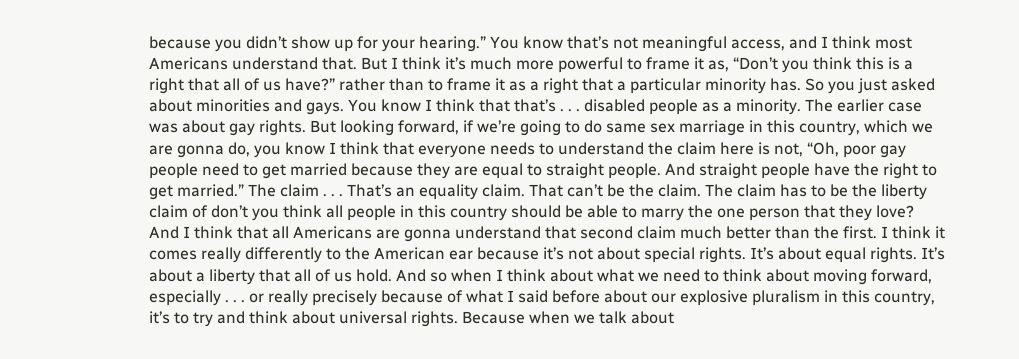because you didn’t show up for your hearing.” You know that’s not meaningful access, and I think most Americans understand that. But I think it’s much more powerful to frame it as, “Don’t you think this is a right that all of us have?” rather than to frame it as a right that a particular minority has. So you just asked about minorities and gays. You know I think that that’s . . . disabled people as a minority. The earlier case was about gay rights. But looking forward, if we’re going to do same sex marriage in this country, which we are gonna do, you know I think that everyone needs to understand the claim here is not, “Oh, poor gay people need to get married because they are equal to straight people. And straight people have the right to get married.” The claim . . . That’s an equality claim. That can’t be the claim. The claim has to be the liberty claim of don’t you think all people in this country should be able to marry the one person that they love? And I think that all Americans are gonna understand that second claim much better than the first. I think it comes really differently to the American ear because it’s not about special rights. It’s about equal rights. It’s about a liberty that all of us hold. And so when I think about what we need to think about moving forward, especially . . . or really precisely because of what I said before about our explosive pluralism in this country, it’s to try and think about universal rights. Because when we talk about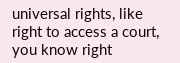universal rights, like right to access a court, you know right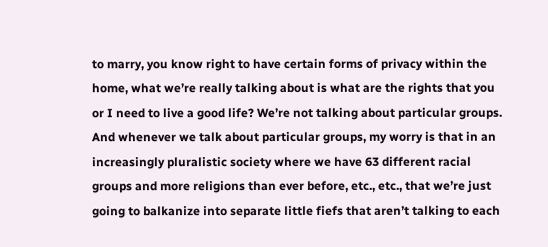to marry, you know right to have certain forms of privacy within the home, what we’re really talking about is what are the rights that you or I need to live a good life? We’re not talking about particular groups. And whenever we talk about particular groups, my worry is that in an increasingly pluralistic society where we have 63 different racial groups and more religions than ever before, etc., etc., that we’re just going to balkanize into separate little fiefs that aren’t talking to each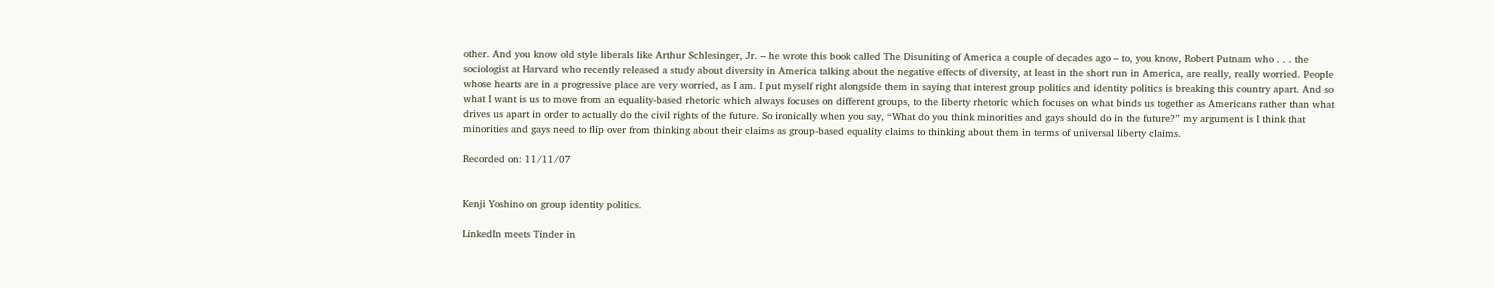other. And you know old style liberals like Arthur Schlesinger, Jr. – he wrote this book called The Disuniting of America a couple of decades ago – to, you know, Robert Putnam who . . . the sociologist at Harvard who recently released a study about diversity in America talking about the negative effects of diversity, at least in the short run in America, are really, really worried. People whose hearts are in a progressive place are very worried, as I am. I put myself right alongside them in saying that interest group politics and identity politics is breaking this country apart. And so what I want is us to move from an equality-based rhetoric which always focuses on different groups, to the liberty rhetoric which focuses on what binds us together as Americans rather than what drives us apart in order to actually do the civil rights of the future. So ironically when you say, “What do you think minorities and gays should do in the future?” my argument is I think that minorities and gays need to flip over from thinking about their claims as group-based equality claims to thinking about them in terms of universal liberty claims.

Recorded on: 11/11/07


Kenji Yoshino on group identity politics.

LinkedIn meets Tinder in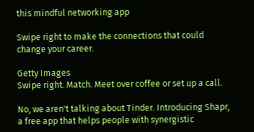this mindful networking app

Swipe right to make the connections that could change your career.

Getty Images
Swipe right. Match. Meet over coffee or set up a call.

No, we aren't talking about Tinder. Introducing Shapr, a free app that helps people with synergistic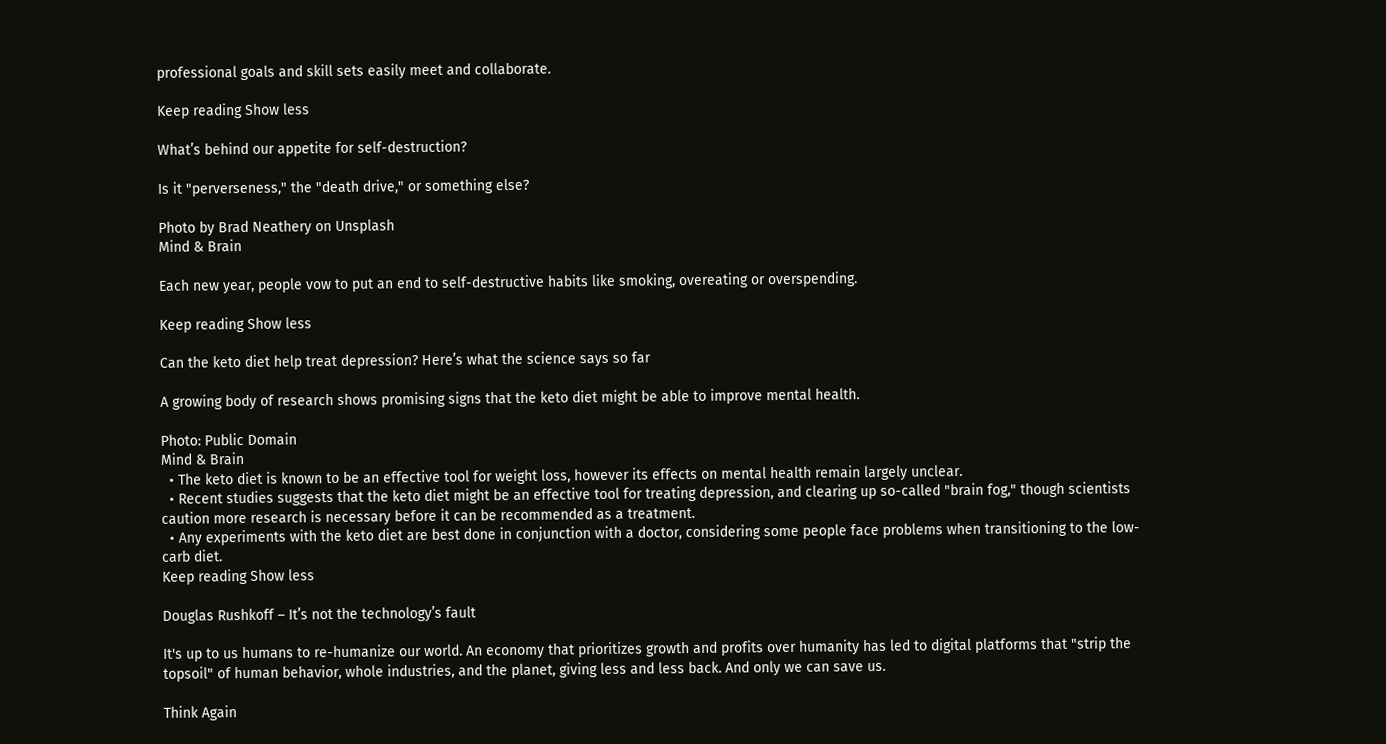professional goals and skill sets easily meet and collaborate.

Keep reading Show less

What’s behind our appetite for self-destruction?

Is it "perverseness," the "death drive," or something else?

Photo by Brad Neathery on Unsplash
Mind & Brain

Each new year, people vow to put an end to self-destructive habits like smoking, overeating or overspending.

Keep reading Show less

Can the keto diet help treat depression? Here’s what the science says so far

A growing body of research shows promising signs that the keto diet might be able to improve mental health.

Photo: Public Domain
Mind & Brain
  • The keto diet is known to be an effective tool for weight loss, however its effects on mental health remain largely unclear.
  • Recent studies suggests that the keto diet might be an effective tool for treating depression, and clearing up so-called "brain fog," though scientists caution more research is necessary before it can be recommended as a treatment.
  • Any experiments with the keto diet are best done in conjunction with a doctor, considering some people face problems when transitioning to the low-carb diet.
Keep reading Show less

Douglas Rushkoff – It’s not the technology’s fault

It's up to us humans to re-humanize our world. An economy that prioritizes growth and profits over humanity has led to digital platforms that "strip the topsoil" of human behavior, whole industries, and the planet, giving less and less back. And only we can save us.

Think Again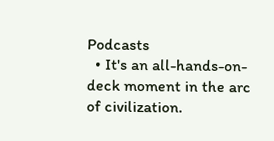Podcasts
  • It's an all-hands-on-deck moment in the arc of civilization.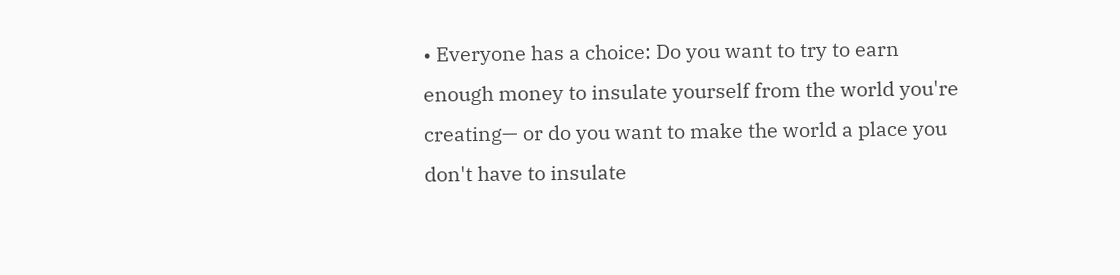• Everyone has a choice: Do you want to try to earn enough money to insulate yourself from the world you're creating— or do you want to make the world a place you don't have to insulate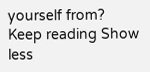yourself from?
Keep reading Show less